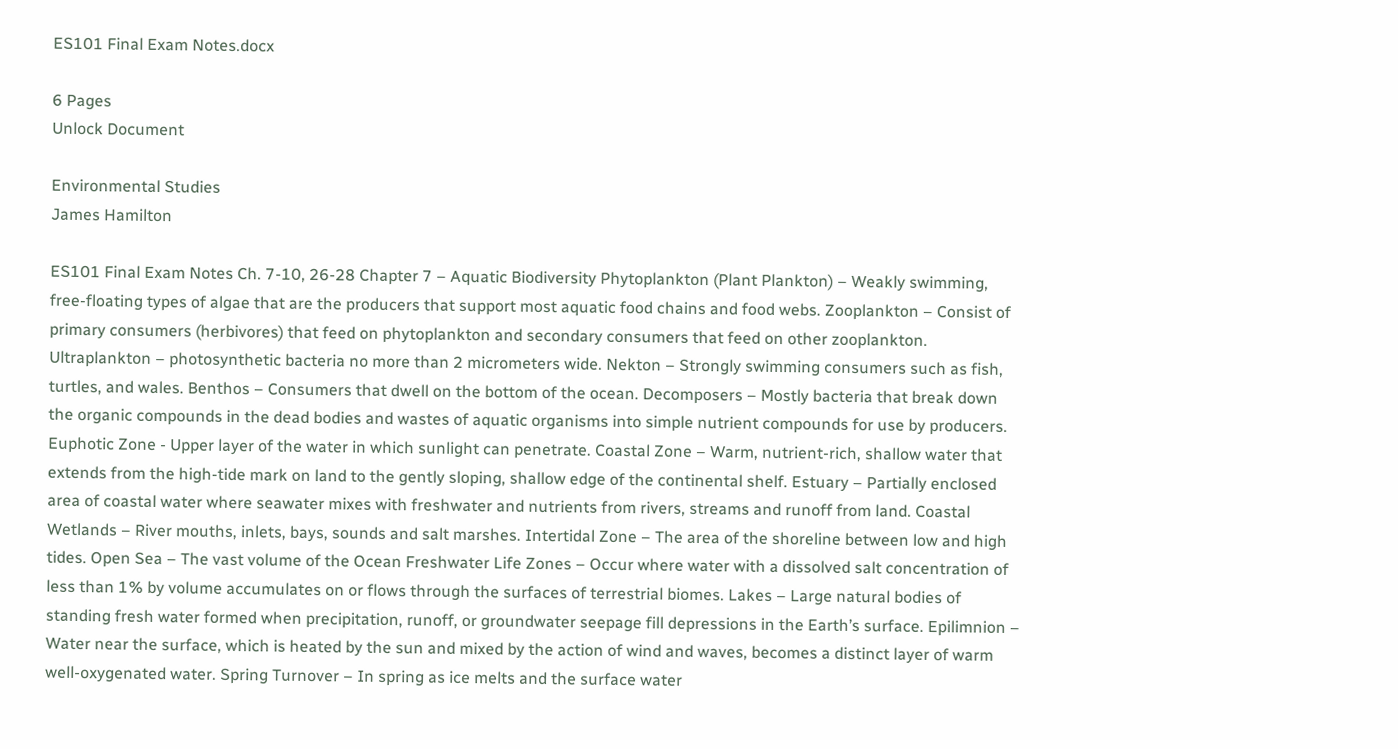ES101 Final Exam Notes.docx

6 Pages
Unlock Document

Environmental Studies
James Hamilton

ES101 Final Exam Notes Ch. 7-10, 26-28 Chapter 7 – Aquatic Biodiversity Phytoplankton (Plant Plankton) – Weakly swimming, free-floating types of algae that are the producers that support most aquatic food chains and food webs. Zooplankton – Consist of primary consumers (herbivores) that feed on phytoplankton and secondary consumers that feed on other zooplankton. Ultraplankton – photosynthetic bacteria no more than 2 micrometers wide. Nekton – Strongly swimming consumers such as fish, turtles, and wales. Benthos – Consumers that dwell on the bottom of the ocean. Decomposers – Mostly bacteria that break down the organic compounds in the dead bodies and wastes of aquatic organisms into simple nutrient compounds for use by producers. Euphotic Zone - Upper layer of the water in which sunlight can penetrate. Coastal Zone – Warm, nutrient-rich, shallow water that extends from the high-tide mark on land to the gently sloping, shallow edge of the continental shelf. Estuary – Partially enclosed area of coastal water where seawater mixes with freshwater and nutrients from rivers, streams and runoff from land. Coastal Wetlands – River mouths, inlets, bays, sounds and salt marshes. Intertidal Zone – The area of the shoreline between low and high tides. Open Sea – The vast volume of the Ocean Freshwater Life Zones – Occur where water with a dissolved salt concentration of less than 1% by volume accumulates on or flows through the surfaces of terrestrial biomes. Lakes – Large natural bodies of standing fresh water formed when precipitation, runoff, or groundwater seepage fill depressions in the Earth’s surface. Epilimnion – Water near the surface, which is heated by the sun and mixed by the action of wind and waves, becomes a distinct layer of warm well-oxygenated water. Spring Turnover – In spring as ice melts and the surface water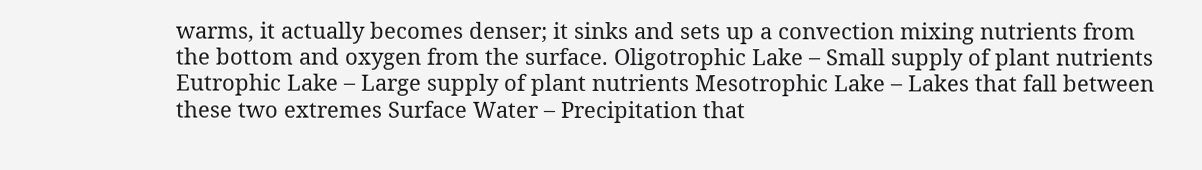warms, it actually becomes denser; it sinks and sets up a convection mixing nutrients from the bottom and oxygen from the surface. Oligotrophic Lake – Small supply of plant nutrients Eutrophic Lake – Large supply of plant nutrients Mesotrophic Lake – Lakes that fall between these two extremes Surface Water – Precipitation that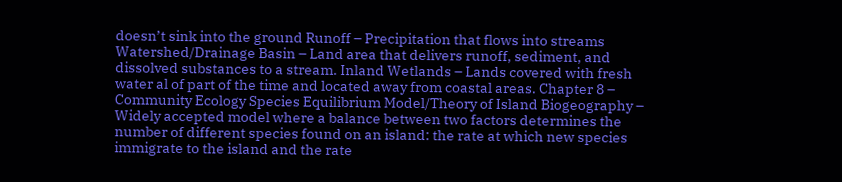doesn’t sink into the ground Runoff – Precipitation that flows into streams Watershed/Drainage Basin – Land area that delivers runoff, sediment, and dissolved substances to a stream. Inland Wetlands – Lands covered with fresh water al of part of the time and located away from coastal areas. Chapter 8 – Community Ecology Species Equilibrium Model/Theory of Island Biogeography – Widely accepted model where a balance between two factors determines the number of different species found on an island: the rate at which new species immigrate to the island and the rate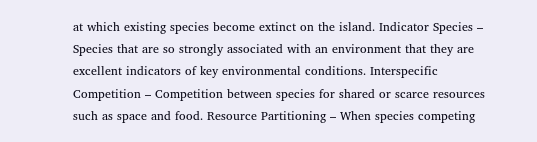at which existing species become extinct on the island. Indicator Species – Species that are so strongly associated with an environment that they are excellent indicators of key environmental conditions. Interspecific Competition – Competition between species for shared or scarce resources such as space and food. Resource Partitioning – When species competing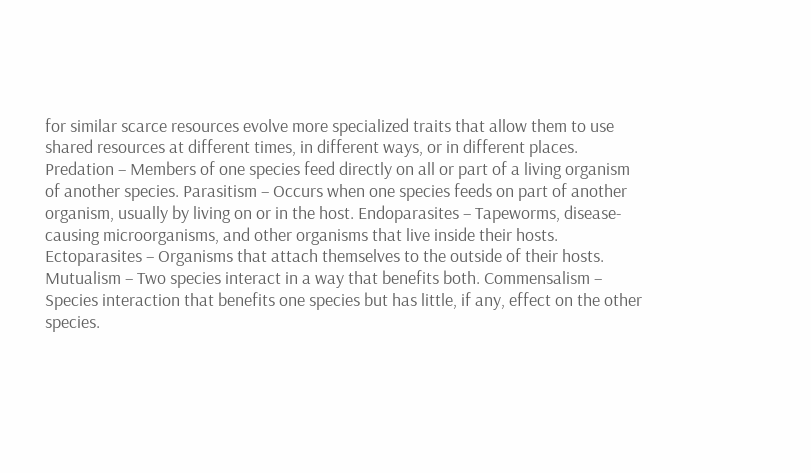for similar scarce resources evolve more specialized traits that allow them to use shared resources at different times, in different ways, or in different places. Predation – Members of one species feed directly on all or part of a living organism of another species. Parasitism – Occurs when one species feeds on part of another organism, usually by living on or in the host. Endoparasites – Tapeworms, disease-causing microorganisms, and other organisms that live inside their hosts. Ectoparasites – Organisms that attach themselves to the outside of their hosts. Mutualism – Two species interact in a way that benefits both. Commensalism – Species interaction that benefits one species but has little, if any, effect on the other species.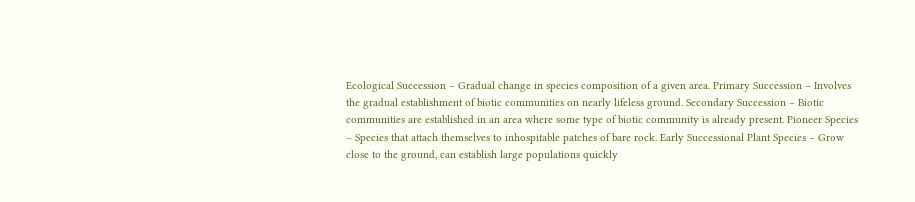Ecological Succession – Gradual change in species composition of a given area. Primary Succession – Involves the gradual establishment of biotic communities on nearly lifeless ground. Secondary Succession – Biotic communities are established in an area where some type of biotic community is already present. Pioneer Species – Species that attach themselves to inhospitable patches of bare rock. Early Successional Plant Species – Grow close to the ground, can establish large populations quickly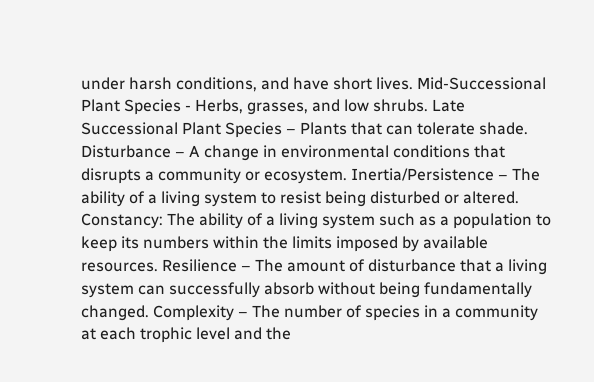under harsh conditions, and have short lives. Mid-Successional Plant Species - Herbs, grasses, and low shrubs. Late Successional Plant Species – Plants that can tolerate shade. Disturbance – A change in environmental conditions that disrupts a community or ecosystem. Inertia/Persistence – The ability of a living system to resist being disturbed or altered. Constancy: The ability of a living system such as a population to keep its numbers within the limits imposed by available resources. Resilience – The amount of disturbance that a living system can successfully absorb without being fundamentally changed. Complexity – The number of species in a community at each trophic level and the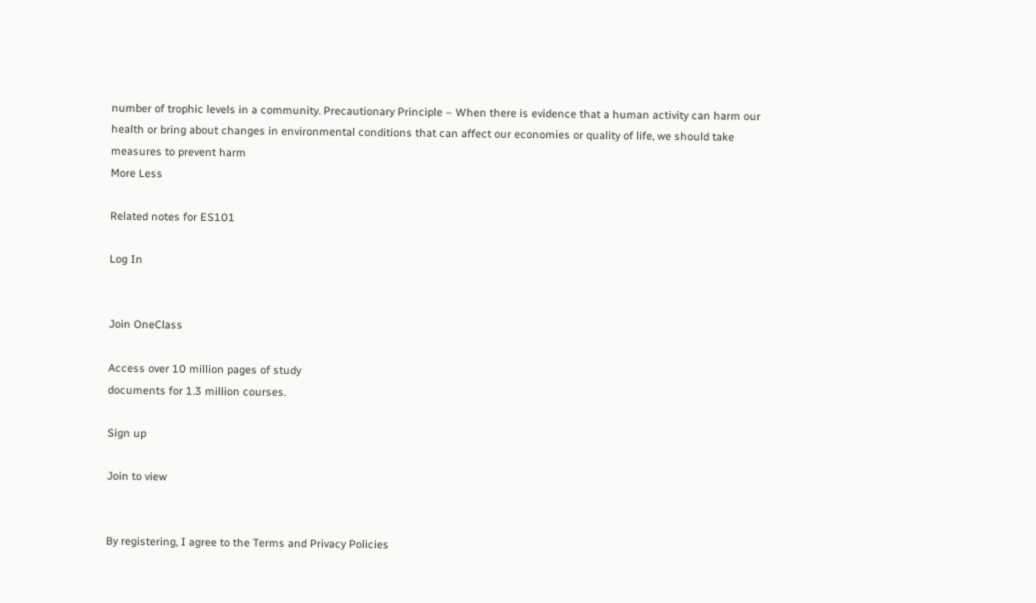number of trophic levels in a community. Precautionary Principle – When there is evidence that a human activity can harm our health or bring about changes in environmental conditions that can affect our economies or quality of life, we should take measures to prevent harm
More Less

Related notes for ES101

Log In


Join OneClass

Access over 10 million pages of study
documents for 1.3 million courses.

Sign up

Join to view


By registering, I agree to the Terms and Privacy Policies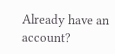Already have an account?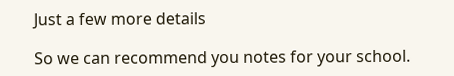Just a few more details

So we can recommend you notes for your school.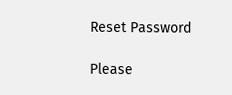Reset Password

Please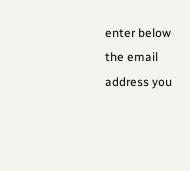enter below the email address you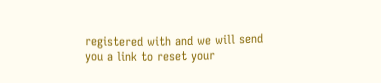registered with and we will send you a link to reset your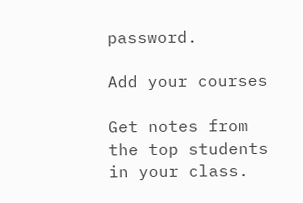password.

Add your courses

Get notes from the top students in your class.